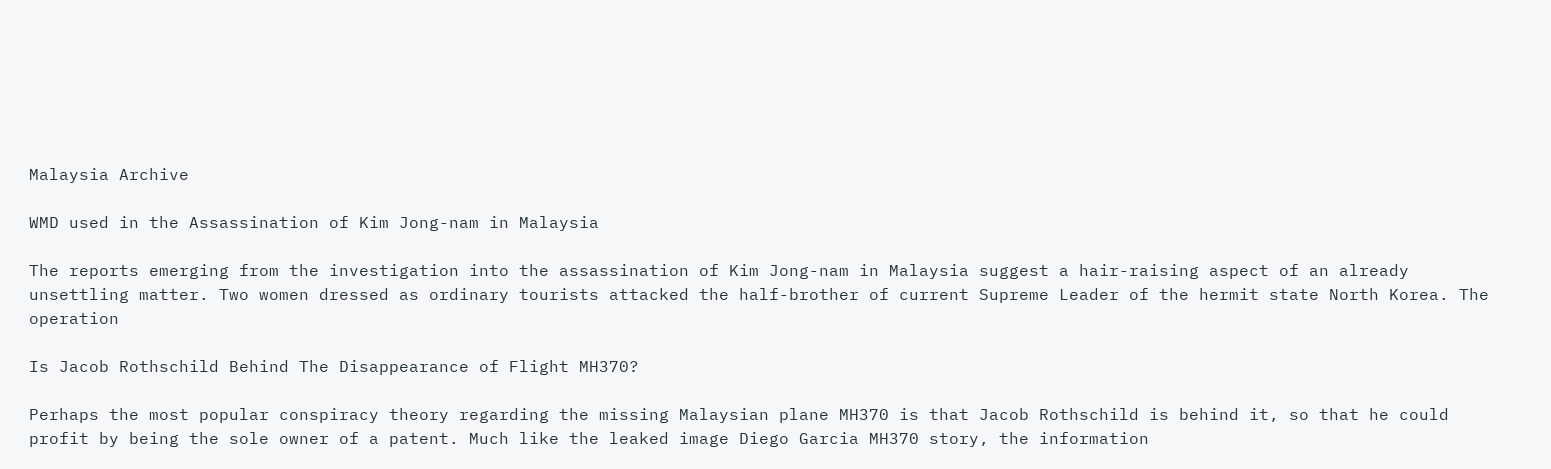Malaysia Archive

WMD used in the Assassination of Kim Jong-nam in Malaysia

The reports emerging from the investigation into the assassination of Kim Jong-nam in Malaysia suggest a hair-raising aspect of an already unsettling matter. Two women dressed as ordinary tourists attacked the half-brother of current Supreme Leader of the hermit state North Korea. The operation

Is Jacob Rothschild Behind The Disappearance of Flight MH370?

Perhaps the most popular conspiracy theory regarding the missing Malaysian plane MH370 is that Jacob Rothschild is behind it, so that he could profit by being the sole owner of a patent. Much like the leaked image Diego Garcia MH370 story, the information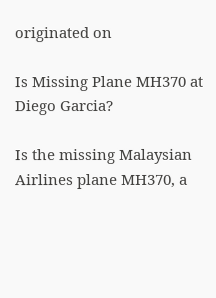originated on

Is Missing Plane MH370 at Diego Garcia?

Is the missing Malaysian Airlines plane MH370, a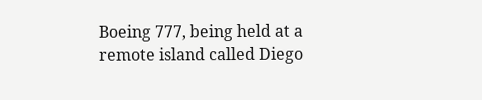Boeing 777, being held at a remote island called Diego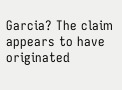Garcia? The claim appears to have originated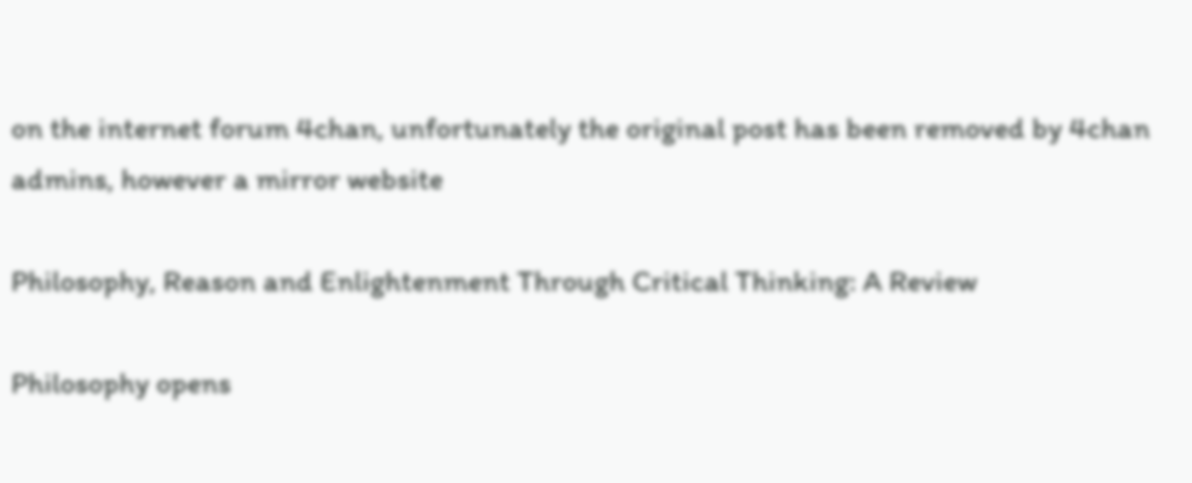on the internet forum 4chan, unfortunately the original post has been removed by 4chan admins, however a mirror website

Philosophy, Reason and Enlightenment Through Critical Thinking: A Review

Philosophy opens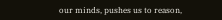our minds, pushes us to reason,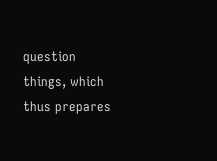question things, which thus prepares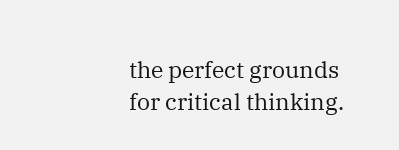the perfect grounds for critical thinking.